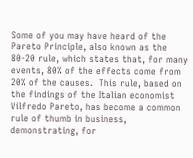Some of you may have heard of the Pareto Principle, also known as the 80-20 rule, which states that, for many events, 80% of the effects come from 20% of the causes.  This rule, based on the findings of the Italian economist Vilfredo Pareto, has become a common rule of thumb in business, demonstrating, for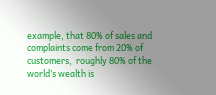example, that 80% of sales and complaints come from 20% of customers,  roughly 80% of the world’s wealth is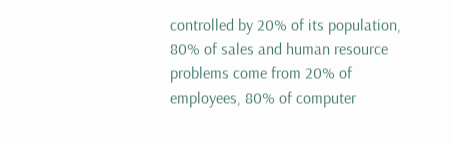controlled by 20% of its population,  80% of sales and human resource problems come from 20% of  employees, 80% of computer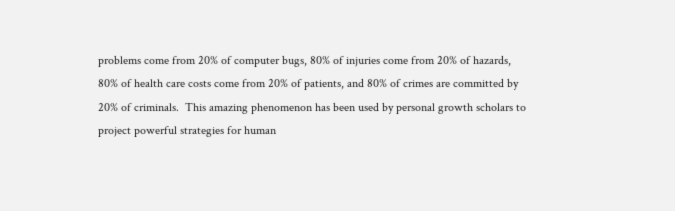problems come from 20% of computer bugs, 80% of injuries come from 20% of hazards,  80% of health care costs come from 20% of patients, and 80% of crimes are committed by 20% of criminals.  This amazing phenomenon has been used by personal growth scholars to project powerful strategies for human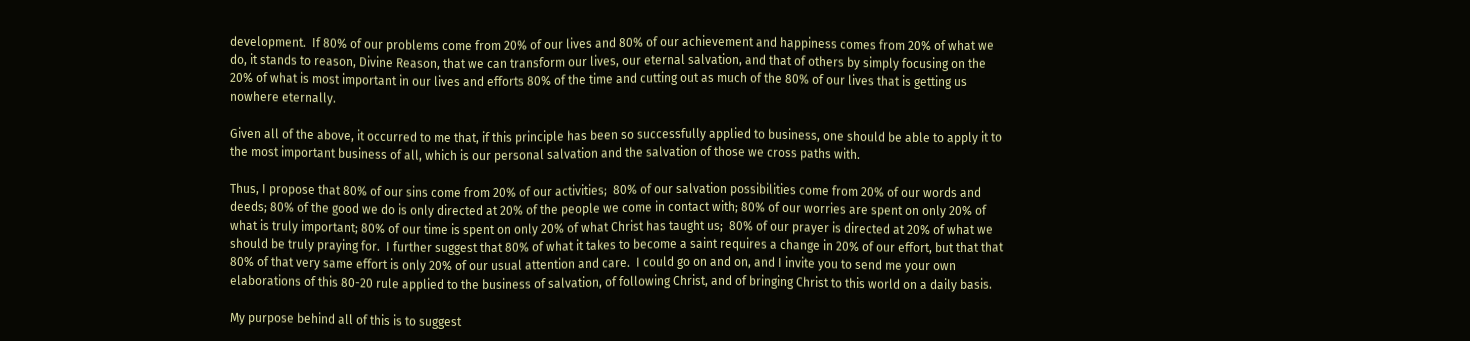development.  If 80% of our problems come from 20% of our lives and 80% of our achievement and happiness comes from 20% of what we do, it stands to reason, Divine Reason, that we can transform our lives, our eternal salvation, and that of others by simply focusing on the 20% of what is most important in our lives and efforts 80% of the time and cutting out as much of the 80% of our lives that is getting us nowhere eternally.

Given all of the above, it occurred to me that, if this principle has been so successfully applied to business, one should be able to apply it to the most important business of all, which is our personal salvation and the salvation of those we cross paths with.

Thus, I propose that 80% of our sins come from 20% of our activities;  80% of our salvation possibilities come from 20% of our words and deeds; 80% of the good we do is only directed at 20% of the people we come in contact with; 80% of our worries are spent on only 20% of what is truly important; 80% of our time is spent on only 20% of what Christ has taught us;  80% of our prayer is directed at 20% of what we should be truly praying for.  I further suggest that 80% of what it takes to become a saint requires a change in 20% of our effort, but that that 80% of that very same effort is only 20% of our usual attention and care.  I could go on and on, and I invite you to send me your own elaborations of this 80-20 rule applied to the business of salvation, of following Christ, and of bringing Christ to this world on a daily basis.

My purpose behind all of this is to suggest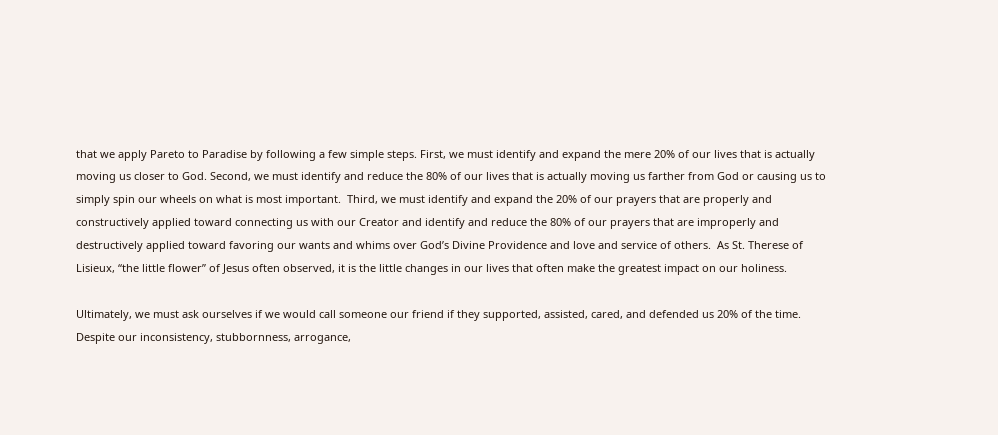that we apply Pareto to Paradise by following a few simple steps. First, we must identify and expand the mere 20% of our lives that is actually moving us closer to God. Second, we must identify and reduce the 80% of our lives that is actually moving us farther from God or causing us to simply spin our wheels on what is most important.  Third, we must identify and expand the 20% of our prayers that are properly and constructively applied toward connecting us with our Creator and identify and reduce the 80% of our prayers that are improperly and destructively applied toward favoring our wants and whims over God’s Divine Providence and love and service of others.  As St. Therese of Lisieux, “the little flower” of Jesus often observed, it is the little changes in our lives that often make the greatest impact on our holiness.

Ultimately, we must ask ourselves if we would call someone our friend if they supported, assisted, cared, and defended us 20% of the time. Despite our inconsistency, stubbornness, arrogance,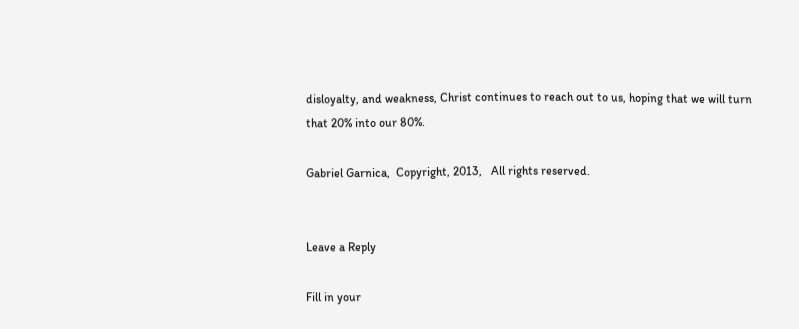disloyalty, and weakness, Christ continues to reach out to us, hoping that we will turn that 20% into our 80%.

Gabriel Garnica,  Copyright, 2013,   All rights reserved.


Leave a Reply

Fill in your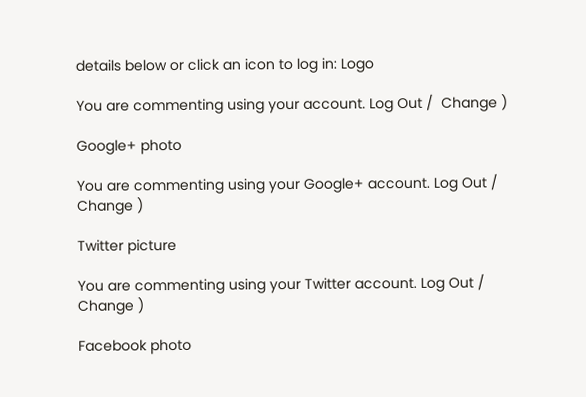details below or click an icon to log in: Logo

You are commenting using your account. Log Out /  Change )

Google+ photo

You are commenting using your Google+ account. Log Out /  Change )

Twitter picture

You are commenting using your Twitter account. Log Out /  Change )

Facebook photo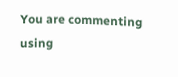You are commenting using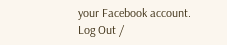your Facebook account. Log Out /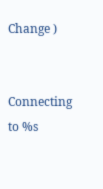Change )


Connecting to %s